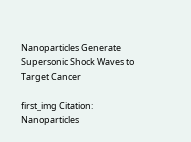Nanoparticles Generate Supersonic Shock Waves to Target Cancer

first_img Citation: Nanoparticles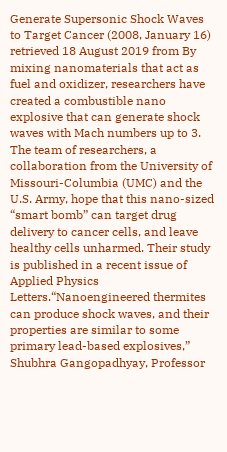Generate Supersonic Shock Waves to Target Cancer (2008, January 16) retrieved 18 August 2019 from By mixing nanomaterials that act as fuel and oxidizer, researchers have created a combustible nano explosive that can generate shock waves with Mach numbers up to 3. The team of researchers, a collaboration from the University of Missouri-Columbia (UMC) and the U.S. Army, hope that this nano-sized “smart bomb” can target drug delivery to cancer cells, and leave healthy cells unharmed. Their study is published in a recent issue of Applied Physics Letters.“Nanoengineered thermites can produce shock waves, and their properties are similar to some primary lead-based explosives,” Shubhra Gangopadhyay, Professor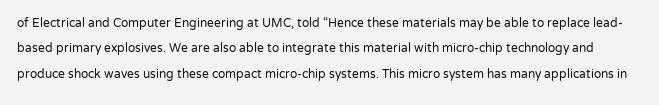of Electrical and Computer Engineering at UMC, told “Hence these materials may be able to replace lead-based primary explosives. We are also able to integrate this material with micro-chip technology and produce shock waves using these compact micro-chip systems. This micro system has many applications in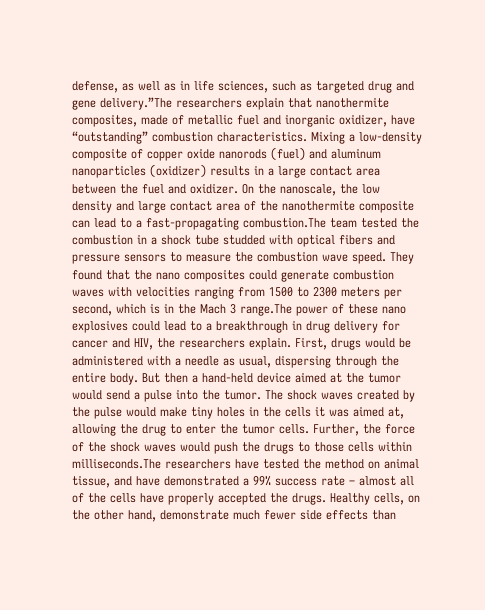defense, as well as in life sciences, such as targeted drug and gene delivery.”The researchers explain that nanothermite composites, made of metallic fuel and inorganic oxidizer, have “outstanding” combustion characteristics. Mixing a low-density composite of copper oxide nanorods (fuel) and aluminum nanoparticles (oxidizer) results in a large contact area between the fuel and oxidizer. On the nanoscale, the low density and large contact area of the nanothermite composite can lead to a fast-propagating combustion.The team tested the combustion in a shock tube studded with optical fibers and pressure sensors to measure the combustion wave speed. They found that the nano composites could generate combustion waves with velocities ranging from 1500 to 2300 meters per second, which is in the Mach 3 range.The power of these nano explosives could lead to a breakthrough in drug delivery for cancer and HIV, the researchers explain. First, drugs would be administered with a needle as usual, dispersing through the entire body. But then a hand-held device aimed at the tumor would send a pulse into the tumor. The shock waves created by the pulse would make tiny holes in the cells it was aimed at, allowing the drug to enter the tumor cells. Further, the force of the shock waves would push the drugs to those cells within milliseconds.The researchers have tested the method on animal tissue, and have demonstrated a 99% success rate – almost all of the cells have properly accepted the drugs. Healthy cells, on the other hand, demonstrate much fewer side effects than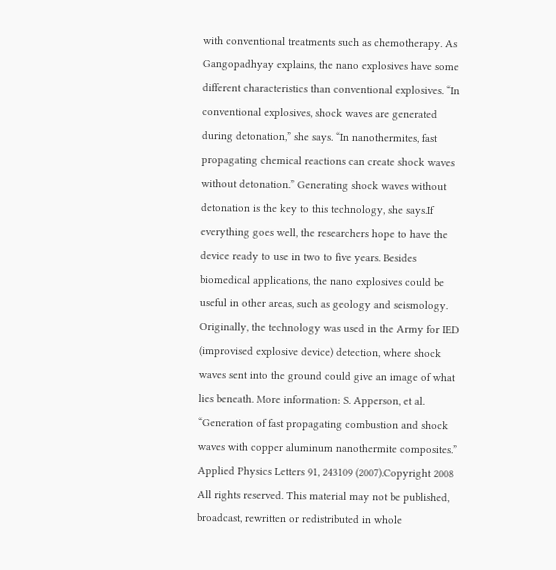with conventional treatments such as chemotherapy. As Gangopadhyay explains, the nano explosives have some different characteristics than conventional explosives. “In conventional explosives, shock waves are generated during detonation,” she says. “In nanothermites, fast propagating chemical reactions can create shock waves without detonation.” Generating shock waves without detonation is the key to this technology, she says.If everything goes well, the researchers hope to have the device ready to use in two to five years. Besides biomedical applications, the nano explosives could be useful in other areas, such as geology and seismology. Originally, the technology was used in the Army for IED (improvised explosive device) detection, where shock waves sent into the ground could give an image of what lies beneath. More information: S. Apperson, et al. “Generation of fast propagating combustion and shock waves with copper aluminum nanothermite composites.” Applied Physics Letters 91, 243109 (2007).Copyright 2008 All rights reserved. This material may not be published, broadcast, rewritten or redistributed in whole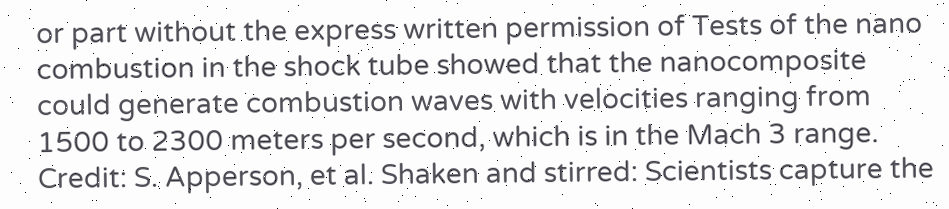or part without the express written permission of Tests of the nano combustion in the shock tube showed that the nanocomposite could generate combustion waves with velocities ranging from 1500 to 2300 meters per second, which is in the Mach 3 range. Credit: S. Apperson, et al. Shaken and stirred: Scientists capture the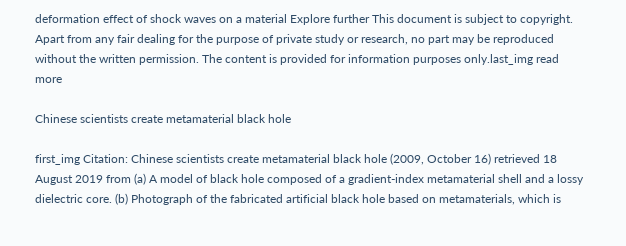deformation effect of shock waves on a material Explore further This document is subject to copyright. Apart from any fair dealing for the purpose of private study or research, no part may be reproduced without the written permission. The content is provided for information purposes only.last_img read more

Chinese scientists create metamaterial black hole

first_img Citation: Chinese scientists create metamaterial black hole (2009, October 16) retrieved 18 August 2019 from (a) A model of black hole composed of a gradient-index metamaterial shell and a lossy dielectric core. (b) Photograph of the fabricated artificial black hole based on metamaterials, which is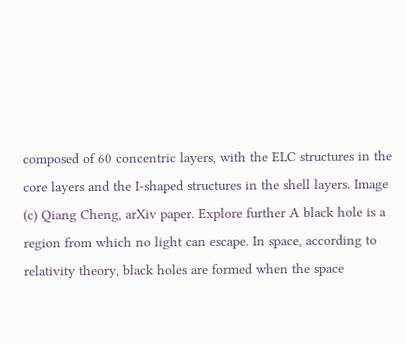composed of 60 concentric layers, with the ELC structures in the core layers and the I-shaped structures in the shell layers. Image (c) Qiang Cheng, arXiv paper. Explore further A black hole is a region from which no light can escape. In space, according to relativity theory, black holes are formed when the space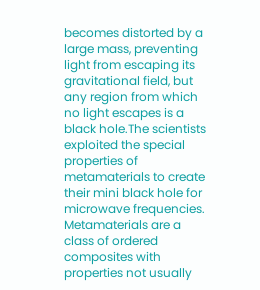becomes distorted by a large mass, preventing light from escaping its gravitational field, but any region from which no light escapes is a black hole.The scientists exploited the special properties of metamaterials to create their mini black hole for microwave frequencies. Metamaterials are a class of ordered composites with properties not usually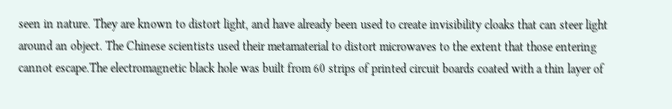seen in nature. They are known to distort light, and have already been used to create invisibility cloaks that can steer light around an object. The Chinese scientists used their metamaterial to distort microwaves to the extent that those entering cannot escape.The electromagnetic black hole was built from 60 strips of printed circuit boards coated with a thin layer of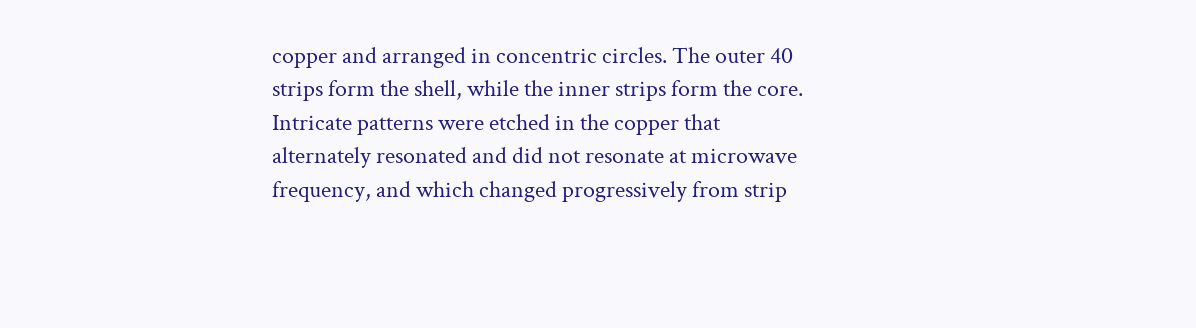copper and arranged in concentric circles. The outer 40 strips form the shell, while the inner strips form the core. Intricate patterns were etched in the copper that alternately resonated and did not resonate at microwave frequency, and which changed progressively from strip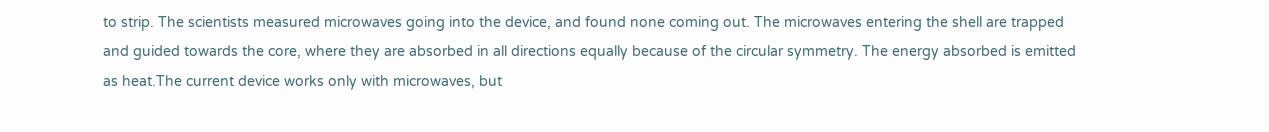to strip. The scientists measured microwaves going into the device, and found none coming out. The microwaves entering the shell are trapped and guided towards the core, where they are absorbed in all directions equally because of the circular symmetry. The energy absorbed is emitted as heat.The current device works only with microwaves, but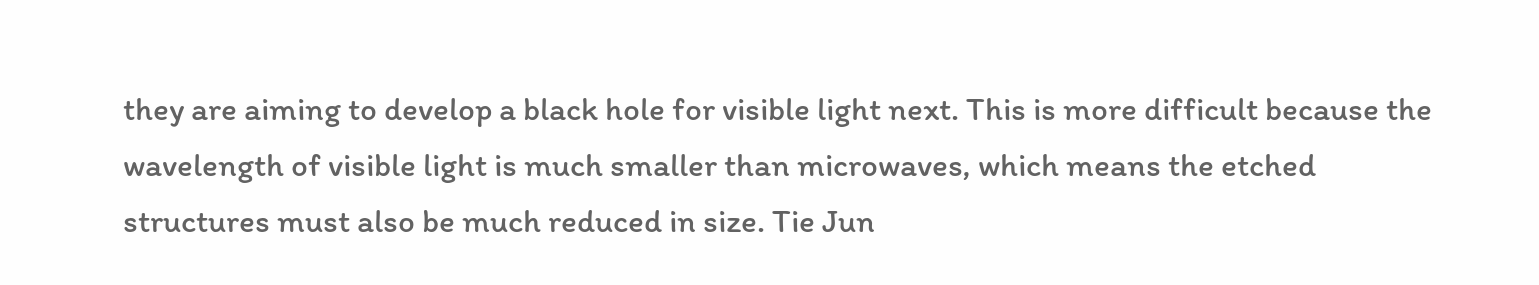they are aiming to develop a black hole for visible light next. This is more difficult because the wavelength of visible light is much smaller than microwaves, which means the etched structures must also be much reduced in size. Tie Jun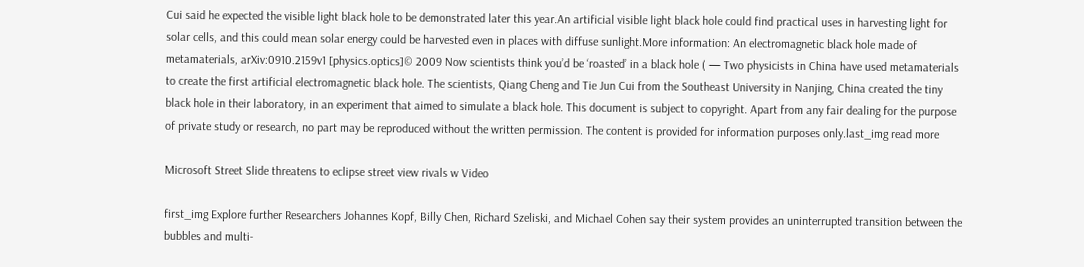Cui said he expected the visible light black hole to be demonstrated later this year.An artificial visible light black hole could find practical uses in harvesting light for solar cells, and this could mean solar energy could be harvested even in places with diffuse sunlight.More information: An electromagnetic black hole made of metamaterials, arXiv:0910.2159v1 [physics.optics]© 2009 Now scientists think you’d be ‘roasted’ in a black hole ( — Two physicists in China have used metamaterials to create the first artificial electromagnetic black hole. The scientists, Qiang Cheng and Tie Jun Cui from the Southeast University in Nanjing, China created the tiny black hole in their laboratory, in an experiment that aimed to simulate a black hole. This document is subject to copyright. Apart from any fair dealing for the purpose of private study or research, no part may be reproduced without the written permission. The content is provided for information purposes only.last_img read more

Microsoft Street Slide threatens to eclipse street view rivals w Video

first_img Explore further Researchers Johannes Kopf, Billy Chen, Richard Szeliski, and Michael Cohen say their system provides an uninterrupted transition between the bubbles and multi-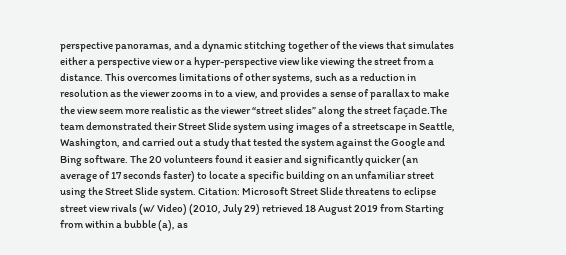perspective panoramas, and a dynamic stitching together of the views that simulates either a perspective view or a hyper-perspective view like viewing the street from a distance. This overcomes limitations of other systems, such as a reduction in resolution as the viewer zooms in to a view, and provides a sense of parallax to make the view seem more realistic as the viewer “street slides” along the street façade.The team demonstrated their Street Slide system using images of a streetscape in Seattle, Washington, and carried out a study that tested the system against the Google and Bing software. The 20 volunteers found it easier and significantly quicker (an average of 17 seconds faster) to locate a specific building on an unfamiliar street using the Street Slide system. Citation: Microsoft Street Slide threatens to eclipse street view rivals (w/ Video) (2010, July 29) retrieved 18 August 2019 from Starting from within a bubble (a), as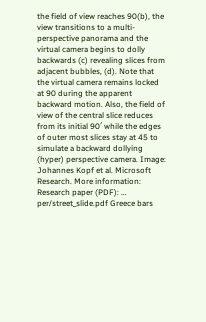the field of view reaches 90(b), the view transitions to a multi-perspective panorama and the virtual camera begins to dolly backwards (c) revealing slices from adjacent bubbles, (d). Note that the virtual camera remains locked at 90 during the apparent backward motion. Also, the field of view of the central slice reduces from its initial 90′ while the edges of outer most slices stay at 45 to simulate a backward dollying (hyper) perspective camera. Image: Johannes Kopf et al. Microsoft Research. More information: Research paper (PDF): … per/street_slide.pdf Greece bars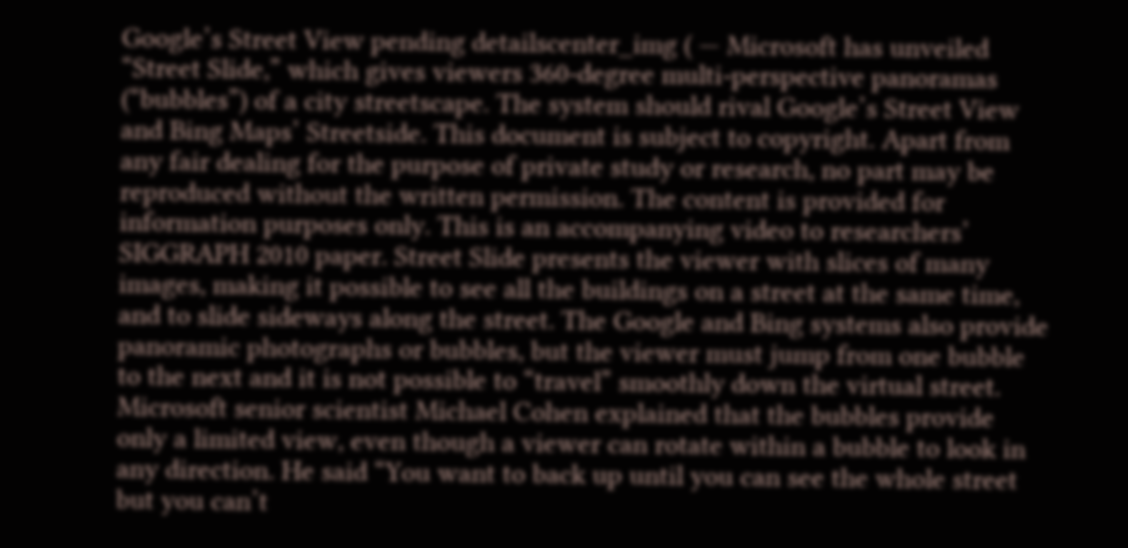Google’s Street View pending detailscenter_img ( — Microsoft has unveiled “Street Slide,” which gives viewers 360-degree multi-perspective panoramas (“bubbles”) of a city streetscape. The system should rival Google’s Street View and Bing Maps’ Streetside. This document is subject to copyright. Apart from any fair dealing for the purpose of private study or research, no part may be reproduced without the written permission. The content is provided for information purposes only. This is an accompanying video to researchers’ SIGGRAPH 2010 paper. Street Slide presents the viewer with slices of many images, making it possible to see all the buildings on a street at the same time, and to slide sideways along the street. The Google and Bing systems also provide panoramic photographs or bubbles, but the viewer must jump from one bubble to the next and it is not possible to “travel” smoothly down the virtual street. Microsoft senior scientist Michael Cohen explained that the bubbles provide only a limited view, even though a viewer can rotate within a bubble to look in any direction. He said “You want to back up until you can see the whole street but you can’t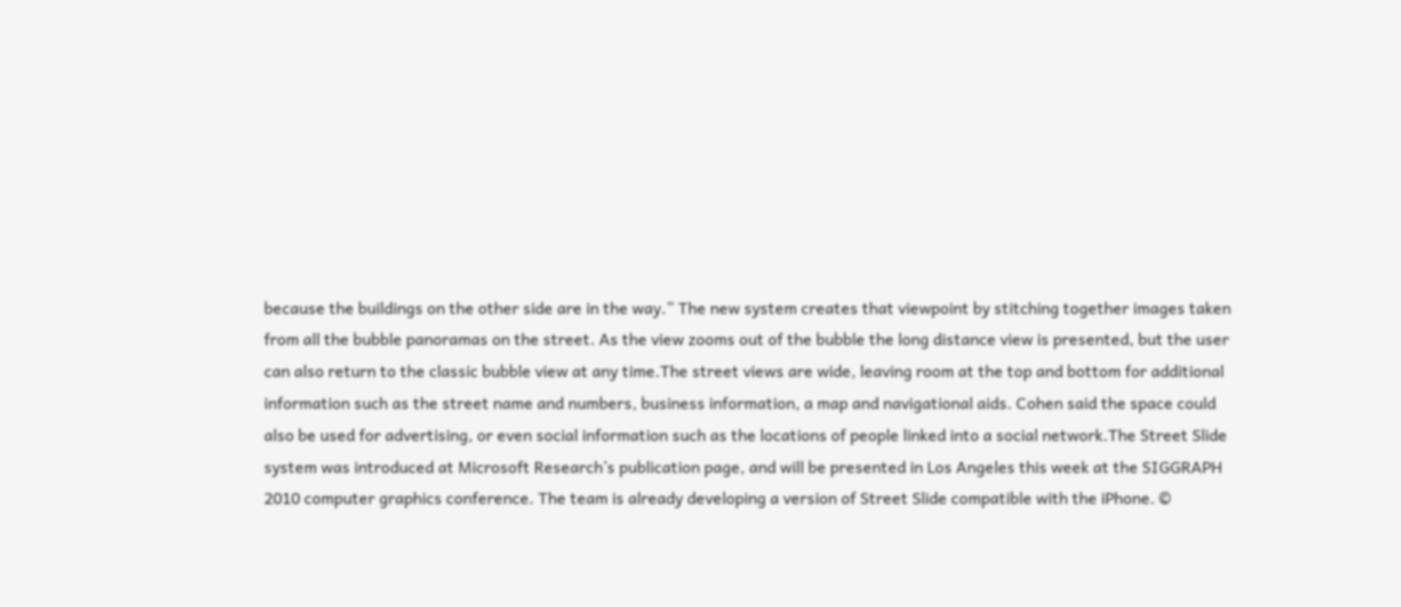because the buildings on the other side are in the way.” The new system creates that viewpoint by stitching together images taken from all the bubble panoramas on the street. As the view zooms out of the bubble the long distance view is presented, but the user can also return to the classic bubble view at any time.The street views are wide, leaving room at the top and bottom for additional information such as the street name and numbers, business information, a map and navigational aids. Cohen said the space could also be used for advertising, or even social information such as the locations of people linked into a social network.The Street Slide system was introduced at Microsoft Research’s publication page, and will be presented in Los Angeles this week at the SIGGRAPH 2010 computer graphics conference. The team is already developing a version of Street Slide compatible with the iPhone. ©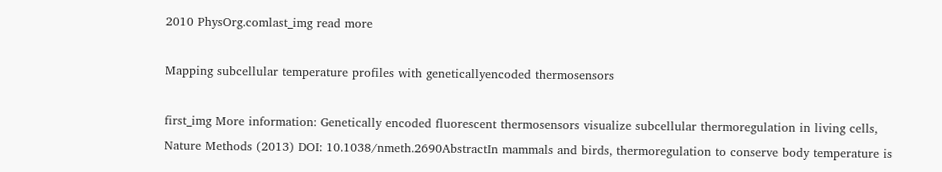2010 PhysOrg.comlast_img read more

Mapping subcellular temperature profiles with geneticallyencoded thermosensors

first_img More information: Genetically encoded fluorescent thermosensors visualize subcellular thermoregulation in living cells, Nature Methods (2013) DOI: 10.1038/nmeth.2690AbstractIn mammals and birds, thermoregulation to conserve body temperature is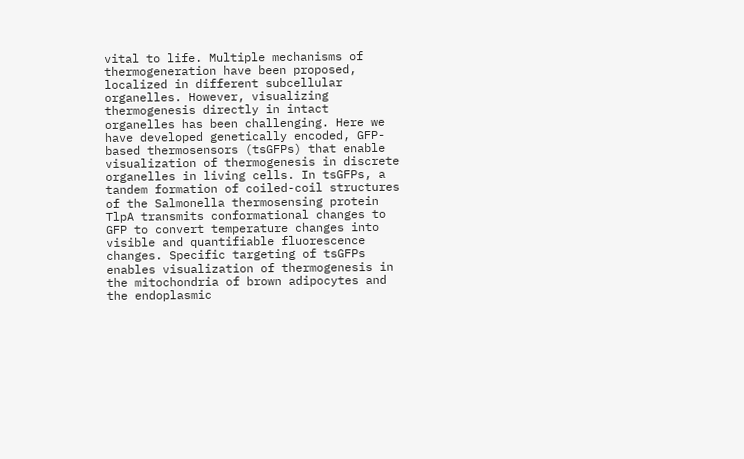vital to life. Multiple mechanisms of thermogeneration have been proposed, localized in different subcellular organelles. However, visualizing thermogenesis directly in intact organelles has been challenging. Here we have developed genetically encoded, GFP-based thermosensors (tsGFPs) that enable visualization of thermogenesis in discrete organelles in living cells. In tsGFPs, a tandem formation of coiled-coil structures of the Salmonella thermosensing protein TlpA transmits conformational changes to GFP to convert temperature changes into visible and quantifiable fluorescence changes. Specific targeting of tsGFPs enables visualization of thermogenesis in the mitochondria of brown adipocytes and the endoplasmic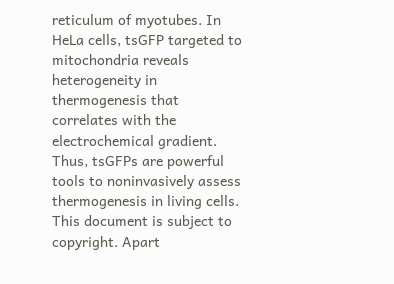reticulum of myotubes. In HeLa cells, tsGFP targeted to mitochondria reveals heterogeneity in thermogenesis that correlates with the electrochemical gradient. Thus, tsGFPs are powerful tools to noninvasively assess thermogenesis in living cells. This document is subject to copyright. Apart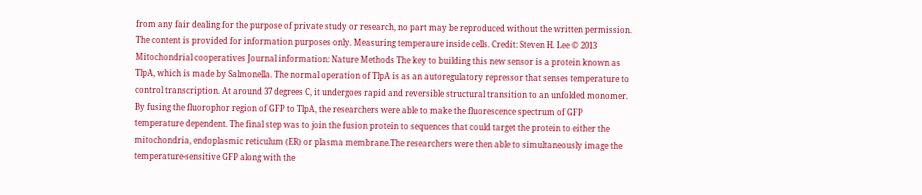from any fair dealing for the purpose of private study or research, no part may be reproduced without the written permission. The content is provided for information purposes only. Measuring temperaure inside cells. Credit: Steven H. Lee © 2013 Mitochondrial cooperatives Journal information: Nature Methods The key to building this new sensor is a protein known as TlpA, which is made by Salmonella. The normal operation of TlpA is as an autoregulatory repressor that senses temperature to control transcription. At around 37 degrees C, it undergoes rapid and reversible structural transition to an unfolded monomer. By fusing the fluorophor region of GFP to TlpA, the researchers were able to make the fluorescence spectrum of GFP temperature dependent. The final step was to join the fusion protein to sequences that could target the protein to either the mitochondria, endoplasmic reticulum (ER) or plasma membrane.The researchers were then able to simultaneously image the temperature-sensitive GFP along with the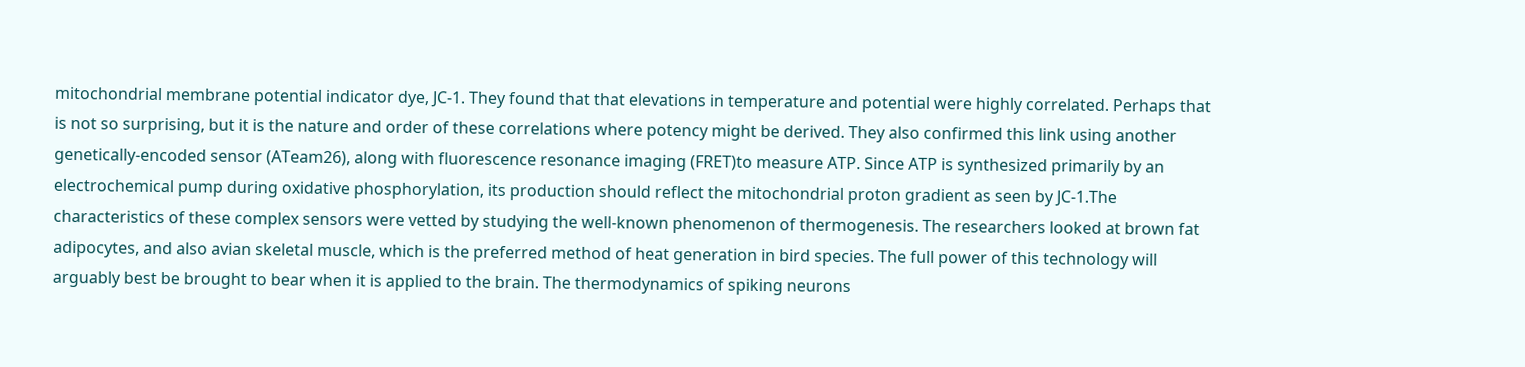mitochondrial membrane potential indicator dye, JC-1. They found that that elevations in temperature and potential were highly correlated. Perhaps that is not so surprising, but it is the nature and order of these correlations where potency might be derived. They also confirmed this link using another genetically-encoded sensor (ATeam26), along with fluorescence resonance imaging (FRET)to measure ATP. Since ATP is synthesized primarily by an electrochemical pump during oxidative phosphorylation, its production should reflect the mitochondrial proton gradient as seen by JC-1.The characteristics of these complex sensors were vetted by studying the well-known phenomenon of thermogenesis. The researchers looked at brown fat adipocytes, and also avian skeletal muscle, which is the preferred method of heat generation in bird species. The full power of this technology will arguably best be brought to bear when it is applied to the brain. The thermodynamics of spiking neurons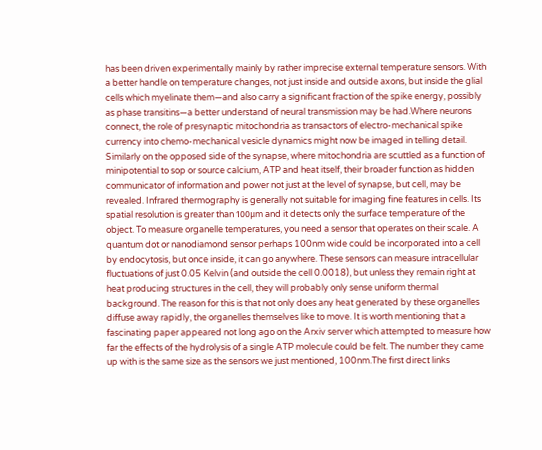has been driven experimentally mainly by rather imprecise external temperature sensors. With a better handle on temperature changes, not just inside and outside axons, but inside the glial cells which myelinate them—and also carry a significant fraction of the spike energy, possibly as phase transitins—a better understand of neural transmission may be had.Where neurons connect, the role of presynaptic mitochondria as transactors of electro-mechanical spike currency into chemo-mechanical vesicle dynamics might now be imaged in telling detail. Similarly on the opposed side of the synapse, where mitochondria are scuttled as a function of minipotential to sop or source calcium, ATP and heat itself, their broader function as hidden communicator of information and power not just at the level of synapse, but cell, may be revealed. Infrared thermography is generally not suitable for imaging fine features in cells. Its spatial resolution is greater than 100μm and it detects only the surface temperature of the object. To measure organelle temperatures, you need a sensor that operates on their scale. A quantum dot or nanodiamond sensor perhaps 100nm wide could be incorporated into a cell by endocytosis, but once inside, it can go anywhere. These sensors can measure intracellular fluctuations of just 0.05 Kelvin (and outside the cell 0.0018), but unless they remain right at heat producing structures in the cell, they will probably only sense uniform thermal background. The reason for this is that not only does any heat generated by these organelles diffuse away rapidly, the organelles themselves like to move. It is worth mentioning that a fascinating paper appeared not long ago on the Arxiv server which attempted to measure how far the effects of the hydrolysis of a single ATP molecule could be felt. The number they came up with is the same size as the sensors we just mentioned, 100nm.The first direct links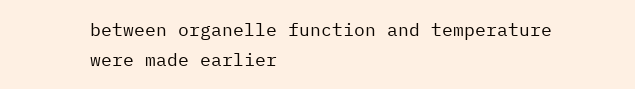between organelle function and temperature were made earlier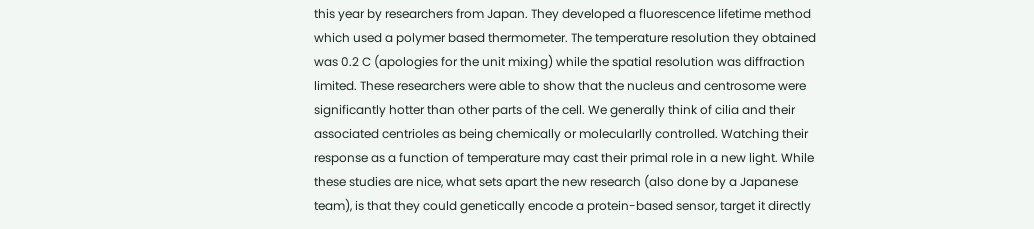this year by researchers from Japan. They developed a fluorescence lifetime method which used a polymer based thermometer. The temperature resolution they obtained was 0.2 C (apologies for the unit mixing) while the spatial resolution was diffraction limited. These researchers were able to show that the nucleus and centrosome were significantly hotter than other parts of the cell. We generally think of cilia and their associated centrioles as being chemically or molecularlly controlled. Watching their response as a function of temperature may cast their primal role in a new light. While these studies are nice, what sets apart the new research (also done by a Japanese team), is that they could genetically encode a protein-based sensor, target it directly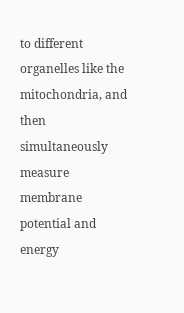to different organelles like the mitochondria, and then simultaneously measure membrane potential and energy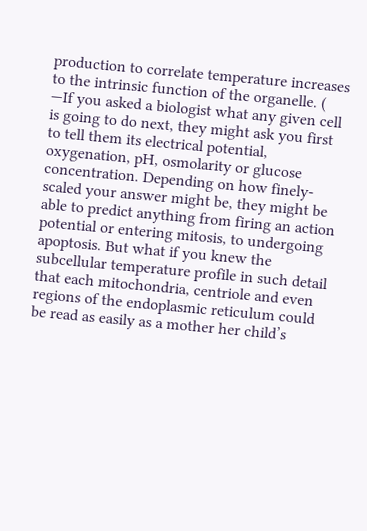production to correlate temperature increases to the intrinsic function of the organelle. ( —If you asked a biologist what any given cell is going to do next, they might ask you first to tell them its electrical potential, oxygenation, pH, osmolarity or glucose concentration. Depending on how finely-scaled your answer might be, they might be able to predict anything from firing an action potential or entering mitosis, to undergoing apoptosis. But what if you knew the subcellular temperature profile in such detail that each mitochondria, centriole and even regions of the endoplasmic reticulum could be read as easily as a mother her child’s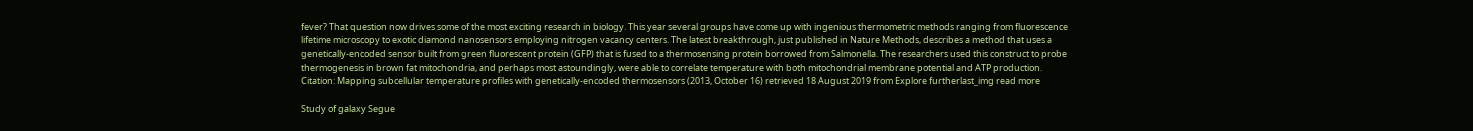fever? That question now drives some of the most exciting research in biology. This year several groups have come up with ingenious thermometric methods ranging from fluorescence lifetime microscopy to exotic diamond nanosensors employing nitrogen vacancy centers. The latest breakthrough, just published in Nature Methods, describes a method that uses a genetically-encoded sensor built from green fluorescent protein (GFP) that is fused to a thermosensing protein borrowed from Salmonella. The researchers used this construct to probe thermogenesis in brown fat mitochondria, and perhaps most astoundingly, were able to correlate temperature with both mitochondrial membrane potential and ATP production. Citation: Mapping subcellular temperature profiles with genetically-encoded thermosensors (2013, October 16) retrieved 18 August 2019 from Explore furtherlast_img read more

Study of galaxy Segue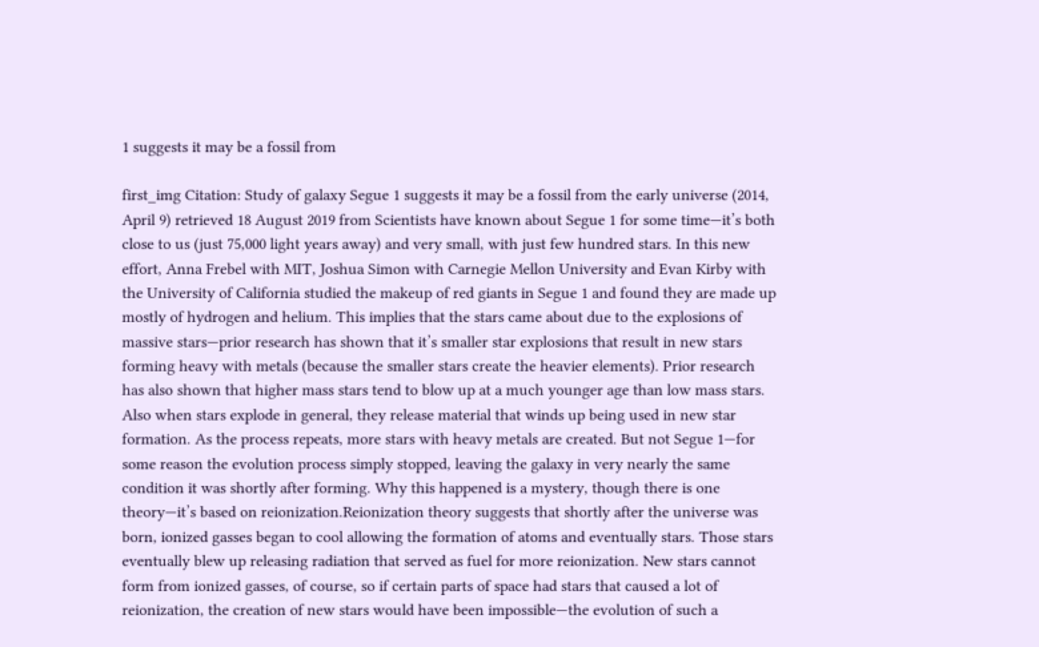1 suggests it may be a fossil from

first_img Citation: Study of galaxy Segue 1 suggests it may be a fossil from the early universe (2014, April 9) retrieved 18 August 2019 from Scientists have known about Segue 1 for some time—it’s both close to us (just 75,000 light years away) and very small, with just few hundred stars. In this new effort, Anna Frebel with MIT, Joshua Simon with Carnegie Mellon University and Evan Kirby with the University of California studied the makeup of red giants in Segue 1 and found they are made up mostly of hydrogen and helium. This implies that the stars came about due to the explosions of massive stars—prior research has shown that it’s smaller star explosions that result in new stars forming heavy with metals (because the smaller stars create the heavier elements). Prior research has also shown that higher mass stars tend to blow up at a much younger age than low mass stars. Also when stars explode in general, they release material that winds up being used in new star formation. As the process repeats, more stars with heavy metals are created. But not Segue 1—for some reason the evolution process simply stopped, leaving the galaxy in very nearly the same condition it was shortly after forming. Why this happened is a mystery, though there is one theory—it’s based on reionization.Reionization theory suggests that shortly after the universe was born, ionized gasses began to cool allowing the formation of atoms and eventually stars. Those stars eventually blew up releasing radiation that served as fuel for more reionization. New stars cannot form from ionized gasses, of course, so if certain parts of space had stars that caused a lot of reionization, the creation of new stars would have been impossible—the evolution of such a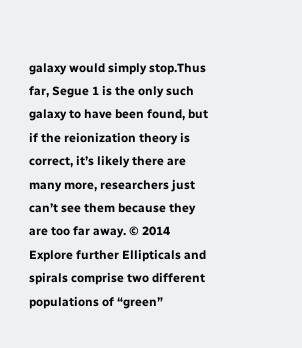galaxy would simply stop.Thus far, Segue 1 is the only such galaxy to have been found, but if the reionization theory is correct, it’s likely there are many more, researchers just can’t see them because they are too far away. © 2014 Explore further Ellipticals and spirals comprise two different populations of “green”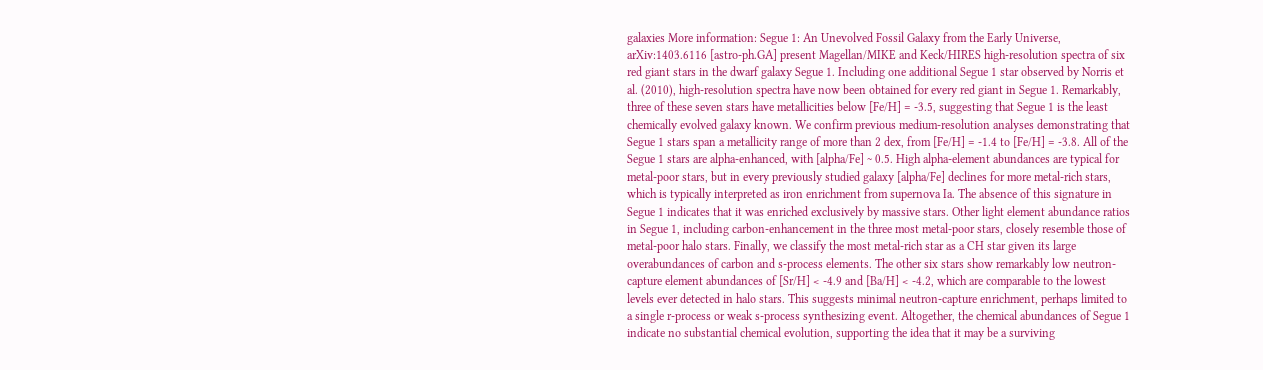galaxies More information: Segue 1: An Unevolved Fossil Galaxy from the Early Universe, arXiv:1403.6116 [astro-ph.GA] present Magellan/MIKE and Keck/HIRES high-resolution spectra of six red giant stars in the dwarf galaxy Segue 1. Including one additional Segue 1 star observed by Norris et al. (2010), high-resolution spectra have now been obtained for every red giant in Segue 1. Remarkably, three of these seven stars have metallicities below [Fe/H] = -3.5, suggesting that Segue 1 is the least chemically evolved galaxy known. We confirm previous medium-resolution analyses demonstrating that Segue 1 stars span a metallicity range of more than 2 dex, from [Fe/H] = -1.4 to [Fe/H] = -3.8. All of the Segue 1 stars are alpha-enhanced, with [alpha/Fe] ~ 0.5. High alpha-element abundances are typical for metal-poor stars, but in every previously studied galaxy [alpha/Fe] declines for more metal-rich stars, which is typically interpreted as iron enrichment from supernova Ia. The absence of this signature in Segue 1 indicates that it was enriched exclusively by massive stars. Other light element abundance ratios in Segue 1, including carbon-enhancement in the three most metal-poor stars, closely resemble those of metal-poor halo stars. Finally, we classify the most metal-rich star as a CH star given its large overabundances of carbon and s-process elements. The other six stars show remarkably low neutron-capture element abundances of [Sr/H] < -4.9 and [Ba/H] < -4.2, which are comparable to the lowest levels ever detected in halo stars. This suggests minimal neutron-capture enrichment, perhaps limited to a single r-process or weak s-process synthesizing event. Altogether, the chemical abundances of Segue 1 indicate no substantial chemical evolution, supporting the idea that it may be a surviving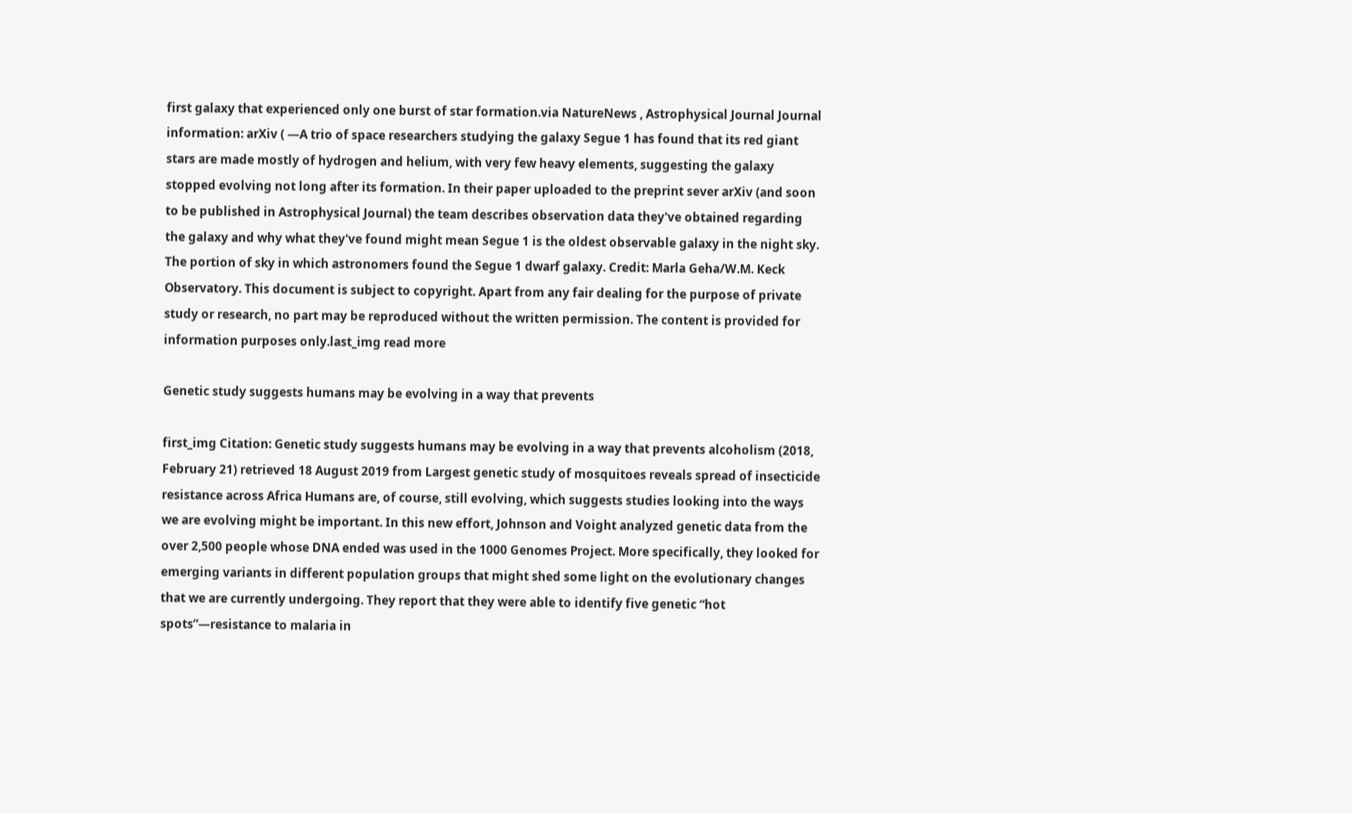first galaxy that experienced only one burst of star formation.via NatureNews , Astrophysical Journal Journal information: arXiv ( —A trio of space researchers studying the galaxy Segue 1 has found that its red giant stars are made mostly of hydrogen and helium, with very few heavy elements, suggesting the galaxy stopped evolving not long after its formation. In their paper uploaded to the preprint sever arXiv (and soon to be published in Astrophysical Journal) the team describes observation data they've obtained regarding the galaxy and why what they've found might mean Segue 1 is the oldest observable galaxy in the night sky. The portion of sky in which astronomers found the Segue 1 dwarf galaxy. Credit: Marla Geha/W.M. Keck Observatory. This document is subject to copyright. Apart from any fair dealing for the purpose of private study or research, no part may be reproduced without the written permission. The content is provided for information purposes only.last_img read more

Genetic study suggests humans may be evolving in a way that prevents

first_img Citation: Genetic study suggests humans may be evolving in a way that prevents alcoholism (2018, February 21) retrieved 18 August 2019 from Largest genetic study of mosquitoes reveals spread of insecticide resistance across Africa Humans are, of course, still evolving, which suggests studies looking into the ways we are evolving might be important. In this new effort, Johnson and Voight analyzed genetic data from the over 2,500 people whose DNA ended was used in the 1000 Genomes Project. More specifically, they looked for emerging variants in different population groups that might shed some light on the evolutionary changes that we are currently undergoing. They report that they were able to identify five genetic “hot spots”—resistance to malaria in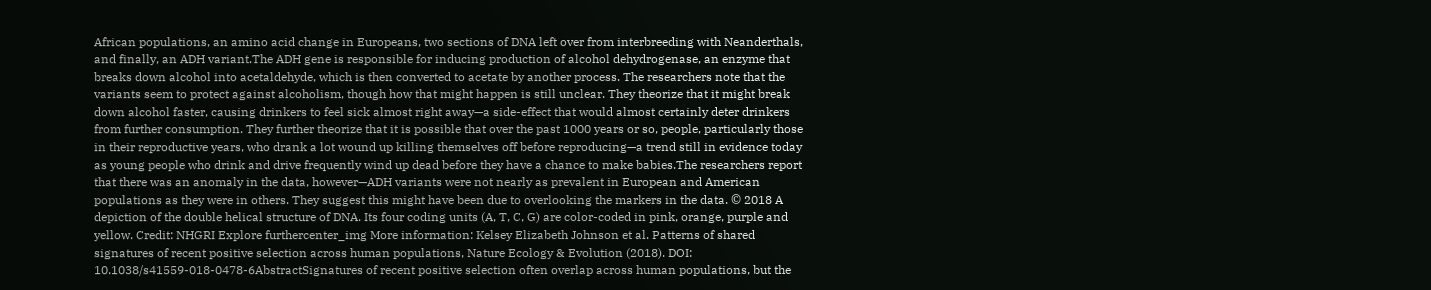African populations, an amino acid change in Europeans, two sections of DNA left over from interbreeding with Neanderthals, and finally, an ADH variant.The ADH gene is responsible for inducing production of alcohol dehydrogenase, an enzyme that breaks down alcohol into acetaldehyde, which is then converted to acetate by another process. The researchers note that the variants seem to protect against alcoholism, though how that might happen is still unclear. They theorize that it might break down alcohol faster, causing drinkers to feel sick almost right away—a side-effect that would almost certainly deter drinkers from further consumption. They further theorize that it is possible that over the past 1000 years or so, people, particularly those in their reproductive years, who drank a lot wound up killing themselves off before reproducing—a trend still in evidence today as young people who drink and drive frequently wind up dead before they have a chance to make babies.The researchers report that there was an anomaly in the data, however—ADH variants were not nearly as prevalent in European and American populations as they were in others. They suggest this might have been due to overlooking the markers in the data. © 2018 A depiction of the double helical structure of DNA. Its four coding units (A, T, C, G) are color-coded in pink, orange, purple and yellow. Credit: NHGRI Explore furthercenter_img More information: Kelsey Elizabeth Johnson et al. Patterns of shared signatures of recent positive selection across human populations, Nature Ecology & Evolution (2018). DOI: 10.1038/s41559-018-0478-6AbstractSignatures of recent positive selection often overlap across human populations, but the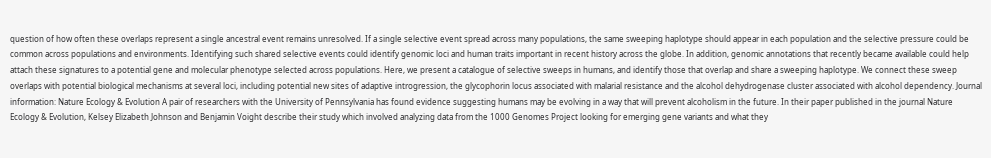question of how often these overlaps represent a single ancestral event remains unresolved. If a single selective event spread across many populations, the same sweeping haplotype should appear in each population and the selective pressure could be common across populations and environments. Identifying such shared selective events could identify genomic loci and human traits important in recent history across the globe. In addition, genomic annotations that recently became available could help attach these signatures to a potential gene and molecular phenotype selected across populations. Here, we present a catalogue of selective sweeps in humans, and identify those that overlap and share a sweeping haplotype. We connect these sweep overlaps with potential biological mechanisms at several loci, including potential new sites of adaptive introgression, the glycophorin locus associated with malarial resistance and the alcohol dehydrogenase cluster associated with alcohol dependency. Journal information: Nature Ecology & Evolution A pair of researchers with the University of Pennsylvania has found evidence suggesting humans may be evolving in a way that will prevent alcoholism in the future. In their paper published in the journal Nature Ecology & Evolution, Kelsey Elizabeth Johnson and Benjamin Voight describe their study which involved analyzing data from the 1000 Genomes Project looking for emerging gene variants and what they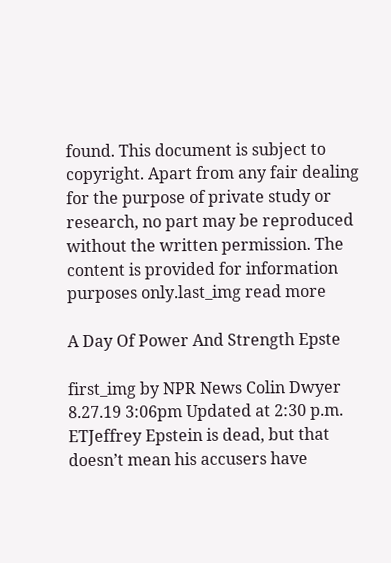found. This document is subject to copyright. Apart from any fair dealing for the purpose of private study or research, no part may be reproduced without the written permission. The content is provided for information purposes only.last_img read more

A Day Of Power And Strength Epste

first_img by NPR News Colin Dwyer 8.27.19 3:06pm Updated at 2:30 p.m. ETJeffrey Epstein is dead, but that doesn’t mean his accusers have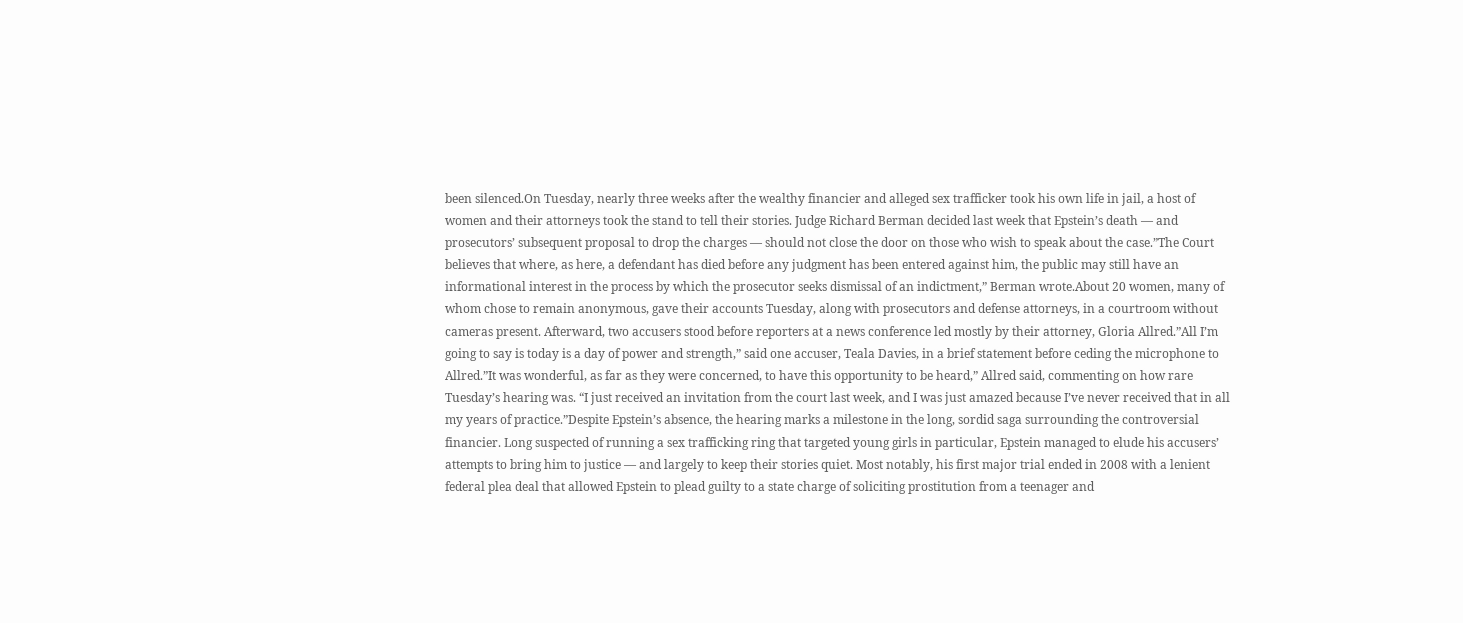been silenced.On Tuesday, nearly three weeks after the wealthy financier and alleged sex trafficker took his own life in jail, a host of women and their attorneys took the stand to tell their stories. Judge Richard Berman decided last week that Epstein’s death — and prosecutors’ subsequent proposal to drop the charges — should not close the door on those who wish to speak about the case.”The Court believes that where, as here, a defendant has died before any judgment has been entered against him, the public may still have an informational interest in the process by which the prosecutor seeks dismissal of an indictment,” Berman wrote.About 20 women, many of whom chose to remain anonymous, gave their accounts Tuesday, along with prosecutors and defense attorneys, in a courtroom without cameras present. Afterward, two accusers stood before reporters at a news conference led mostly by their attorney, Gloria Allred.”All I’m going to say is today is a day of power and strength,” said one accuser, Teala Davies, in a brief statement before ceding the microphone to Allred.”It was wonderful, as far as they were concerned, to have this opportunity to be heard,” Allred said, commenting on how rare Tuesday’s hearing was. “I just received an invitation from the court last week, and I was just amazed because I’ve never received that in all my years of practice.”Despite Epstein’s absence, the hearing marks a milestone in the long, sordid saga surrounding the controversial financier. Long suspected of running a sex trafficking ring that targeted young girls in particular, Epstein managed to elude his accusers’ attempts to bring him to justice — and largely to keep their stories quiet. Most notably, his first major trial ended in 2008 with a lenient federal plea deal that allowed Epstein to plead guilty to a state charge of soliciting prostitution from a teenager and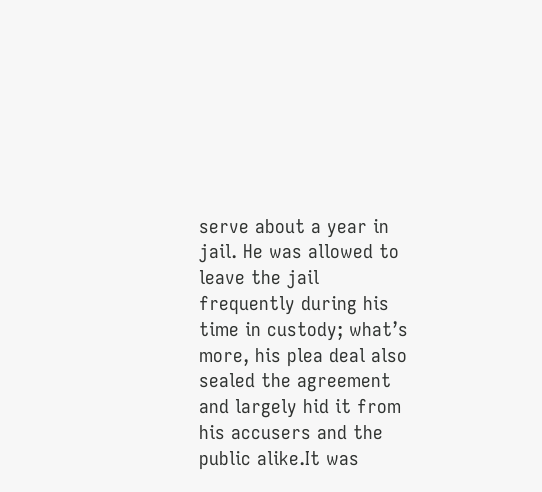serve about a year in jail. He was allowed to leave the jail frequently during his time in custody; what’s more, his plea deal also sealed the agreement and largely hid it from his accusers and the public alike.It was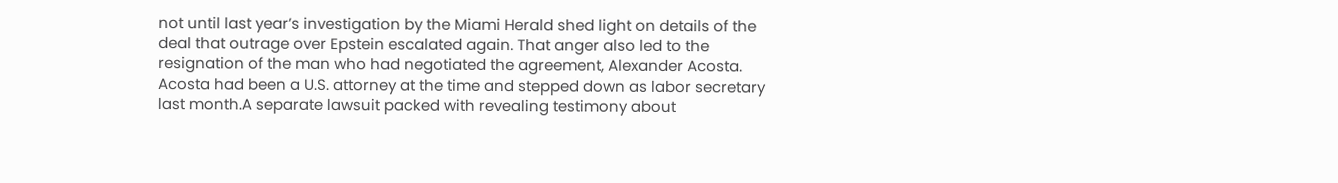not until last year’s investigation by the Miami Herald shed light on details of the deal that outrage over Epstein escalated again. That anger also led to the resignation of the man who had negotiated the agreement, Alexander Acosta. Acosta had been a U.S. attorney at the time and stepped down as labor secretary last month.A separate lawsuit packed with revealing testimony about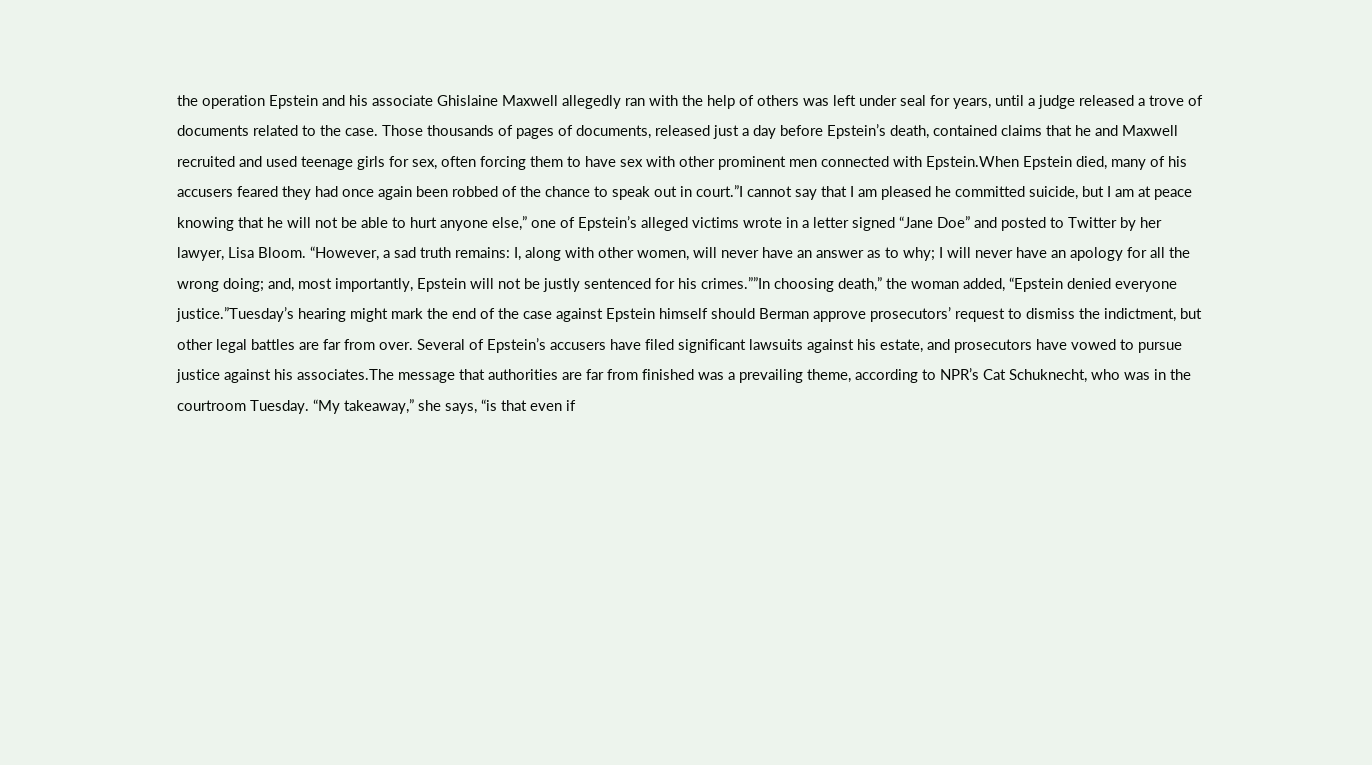the operation Epstein and his associate Ghislaine Maxwell allegedly ran with the help of others was left under seal for years, until a judge released a trove of documents related to the case. Those thousands of pages of documents, released just a day before Epstein’s death, contained claims that he and Maxwell recruited and used teenage girls for sex, often forcing them to have sex with other prominent men connected with Epstein.When Epstein died, many of his accusers feared they had once again been robbed of the chance to speak out in court.”I cannot say that I am pleased he committed suicide, but I am at peace knowing that he will not be able to hurt anyone else,” one of Epstein’s alleged victims wrote in a letter signed “Jane Doe” and posted to Twitter by her lawyer, Lisa Bloom. “However, a sad truth remains: I, along with other women, will never have an answer as to why; I will never have an apology for all the wrong doing; and, most importantly, Epstein will not be justly sentenced for his crimes.””In choosing death,” the woman added, “Epstein denied everyone justice.”Tuesday’s hearing might mark the end of the case against Epstein himself should Berman approve prosecutors’ request to dismiss the indictment, but other legal battles are far from over. Several of Epstein’s accusers have filed significant lawsuits against his estate, and prosecutors have vowed to pursue justice against his associates.The message that authorities are far from finished was a prevailing theme, according to NPR’s Cat Schuknecht, who was in the courtroom Tuesday. “My takeaway,” she says, “is that even if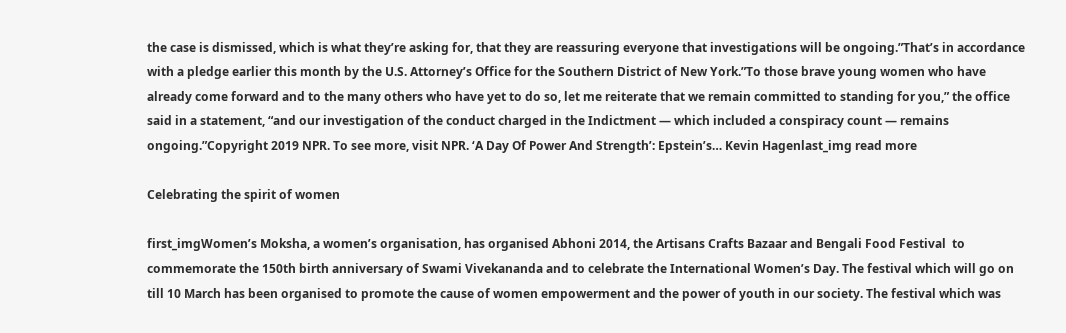the case is dismissed, which is what they’re asking for, that they are reassuring everyone that investigations will be ongoing.”That’s in accordance with a pledge earlier this month by the U.S. Attorney’s Office for the Southern District of New York.”To those brave young women who have already come forward and to the many others who have yet to do so, let me reiterate that we remain committed to standing for you,” the office said in a statement, “and our investigation of the conduct charged in the Indictment — which included a conspiracy count — remains ongoing.”Copyright 2019 NPR. To see more, visit NPR. ‘A Day Of Power And Strength’: Epstein’s… Kevin Hagenlast_img read more

Celebrating the spirit of women

first_imgWomen’s Moksha, a women’s organisation, has organised Abhoni 2014, the Artisans Crafts Bazaar and Bengali Food Festival  to commemorate the 150th birth anniversary of Swami Vivekananda and to celebrate the International Women’s Day. The festival which will go on till 10 March has been organised to promote the cause of women empowerment and the power of youth in our society. The festival which was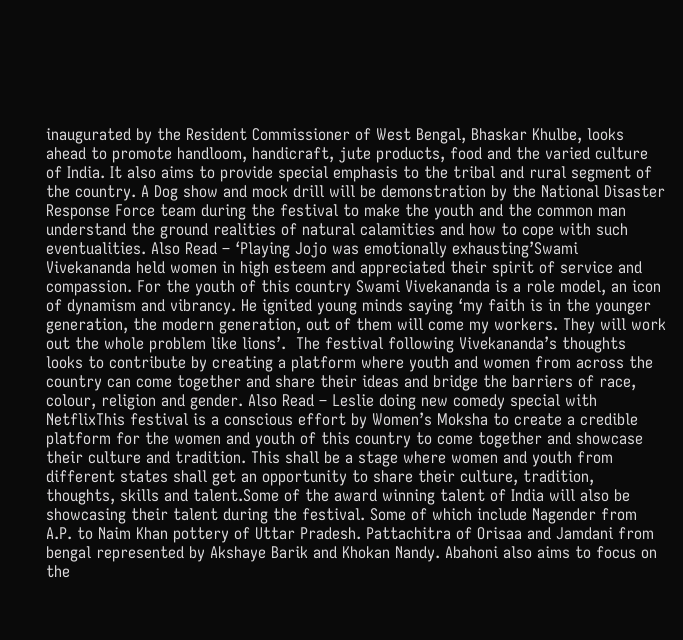inaugurated by the Resident Commissioner of West Bengal, Bhaskar Khulbe, looks ahead to promote handloom, handicraft, jute products, food and the varied culture of India. It also aims to provide special emphasis to the tribal and rural segment of the country. A Dog show and mock drill will be demonstration by the National Disaster Response Force team during the festival to make the youth and the common man understand the ground realities of natural calamities and how to cope with such eventualities. Also Read – ‘Playing Jojo was emotionally exhausting’Swami Vivekananda held women in high esteem and appreciated their spirit of service and compassion. For the youth of this country Swami Vivekananda is a role model, an icon of dynamism and vibrancy. He ignited young minds saying ‘my faith is in the younger generation, the modern generation, out of them will come my workers. They will work out the whole problem like lions’.  The festival following Vivekananda’s thoughts looks to contribute by creating a platform where youth and women from across the country can come together and share their ideas and bridge the barriers of race, colour, religion and gender. Also Read – Leslie doing new comedy special with NetflixThis festival is a conscious effort by Women’s Moksha to create a credible platform for the women and youth of this country to come together and showcase their culture and tradition. This shall be a stage where women and youth from different states shall get an opportunity to share their culture, tradition, thoughts, skills and talent.Some of the award winning talent of India will also be showcasing their talent during the festival. Some of which include Nagender from A.P. to Naim Khan pottery of Uttar Pradesh. Pattachitra of Orisaa and Jamdani from bengal represented by Akshaye Barik and Khokan Nandy. Abahoni also aims to focus on the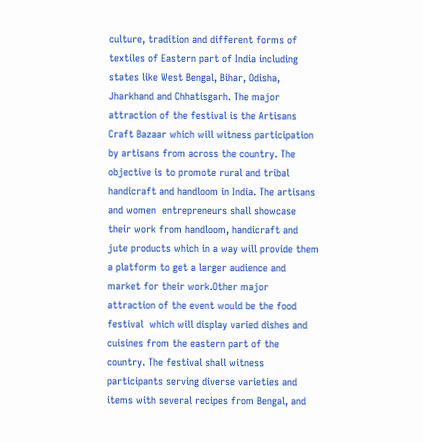culture, tradition and different forms of textiles of Eastern part of India including states like West Bengal, Bihar, Odisha, Jharkhand and Chhatisgarh. The major attraction of the festival is the Artisans Craft Bazaar which will witness participation by artisans from across the country. The objective is to promote rural and tribal handicraft and handloom in India. The artisans and women  entrepreneurs shall showcase their work from handloom, handicraft and jute products which in a way will provide them a platform to get a larger audience and market for their work.Other major attraction of the event would be the food festival  which will display varied dishes and cuisines from the eastern part of the country. The festival shall witness participants serving diverse varieties and items with several recipes from Bengal, and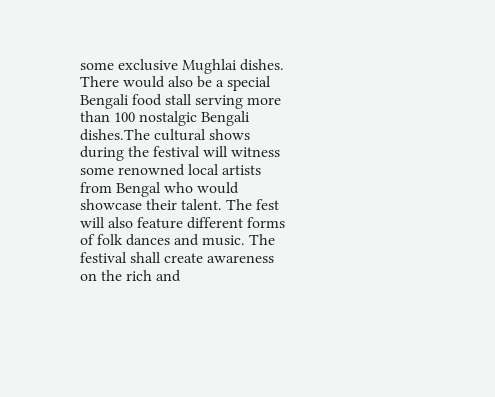some exclusive Mughlai dishes. There would also be a special  Bengali food stall serving more than 100 nostalgic Bengali dishes.The cultural shows during the festival will witness some renowned local artists from Bengal who would showcase their talent. The fest will also feature different forms of folk dances and music. The festival shall create awareness on the rich and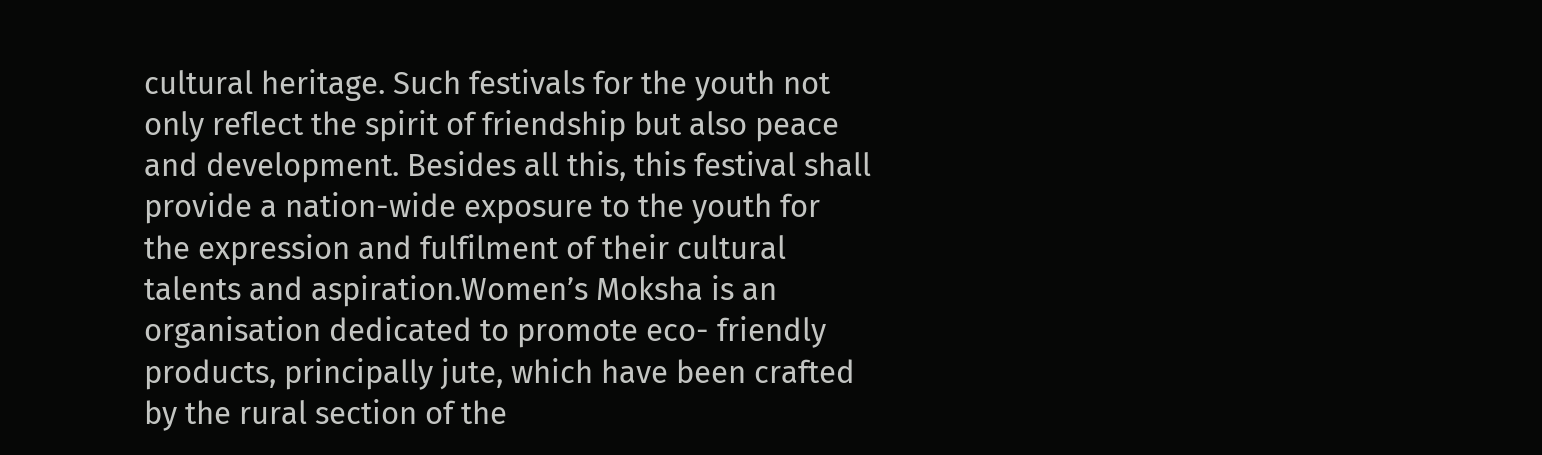cultural heritage. Such festivals for the youth not only reflect the spirit of friendship but also peace and development. Besides all this, this festival shall provide a nation-wide exposure to the youth for the expression and fulfilment of their cultural talents and aspiration.Women’s Moksha is an organisation dedicated to promote eco- friendly products, principally jute, which have been crafted by the rural section of the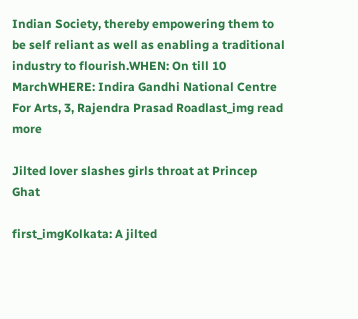Indian Society, thereby empowering them to be self reliant as well as enabling a traditional industry to flourish.WHEN: On till 10 MarchWHERE: Indira Gandhi National Centre For Arts, 3, Rajendra Prasad Roadlast_img read more

Jilted lover slashes girls throat at Princep Ghat

first_imgKolkata: A jilted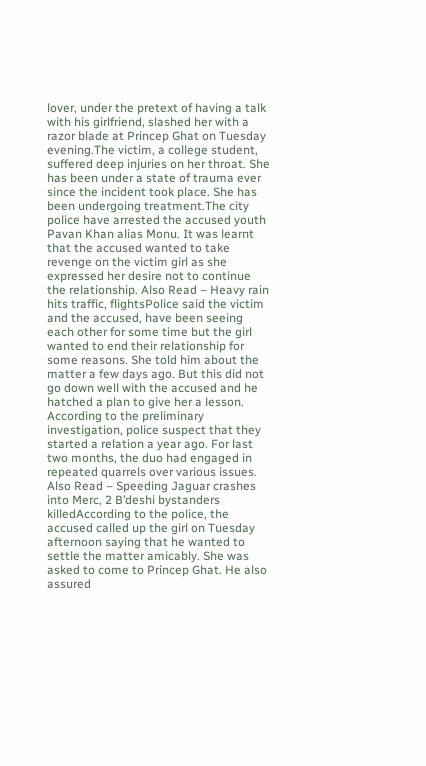lover, under the pretext of having a talk with his girlfriend, slashed her with a razor blade at Princep Ghat on Tuesday evening.The victim, a college student, suffered deep injuries on her throat. She has been under a state of trauma ever since the incident took place. She has been undergoing treatment.The city police have arrested the accused youth Pavan Khan alias Monu. It was learnt that the accused wanted to take revenge on the victim girl as she expressed her desire not to continue the relationship. Also Read – Heavy rain hits traffic, flightsPolice said the victim and the accused, have been seeing each other for some time but the girl wanted to end their relationship for some reasons. She told him about the matter a few days ago. But this did not go down well with the accused and he hatched a plan to give her a lesson. According to the preliminary investigation, police suspect that they started a relation a year ago. For last two months, the duo had engaged in repeated quarrels over various issues. Also Read – Speeding Jaguar crashes into Merc, 2 B’deshi bystanders killedAccording to the police, the accused called up the girl on Tuesday afternoon saying that he wanted to settle the matter amicably. She was asked to come to Princep Ghat. He also assured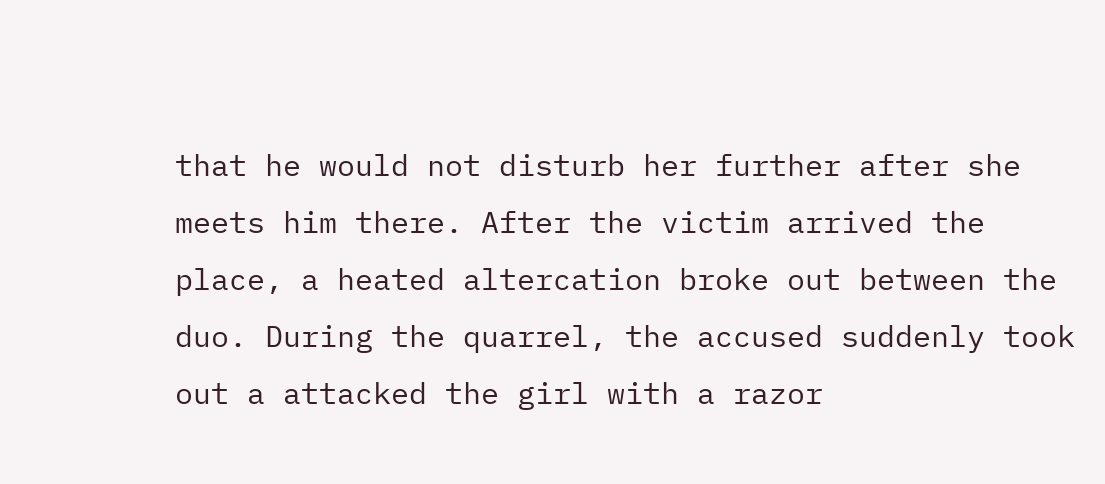that he would not disturb her further after she meets him there. After the victim arrived the place, a heated altercation broke out between the duo. During the quarrel, the accused suddenly took out a attacked the girl with a razor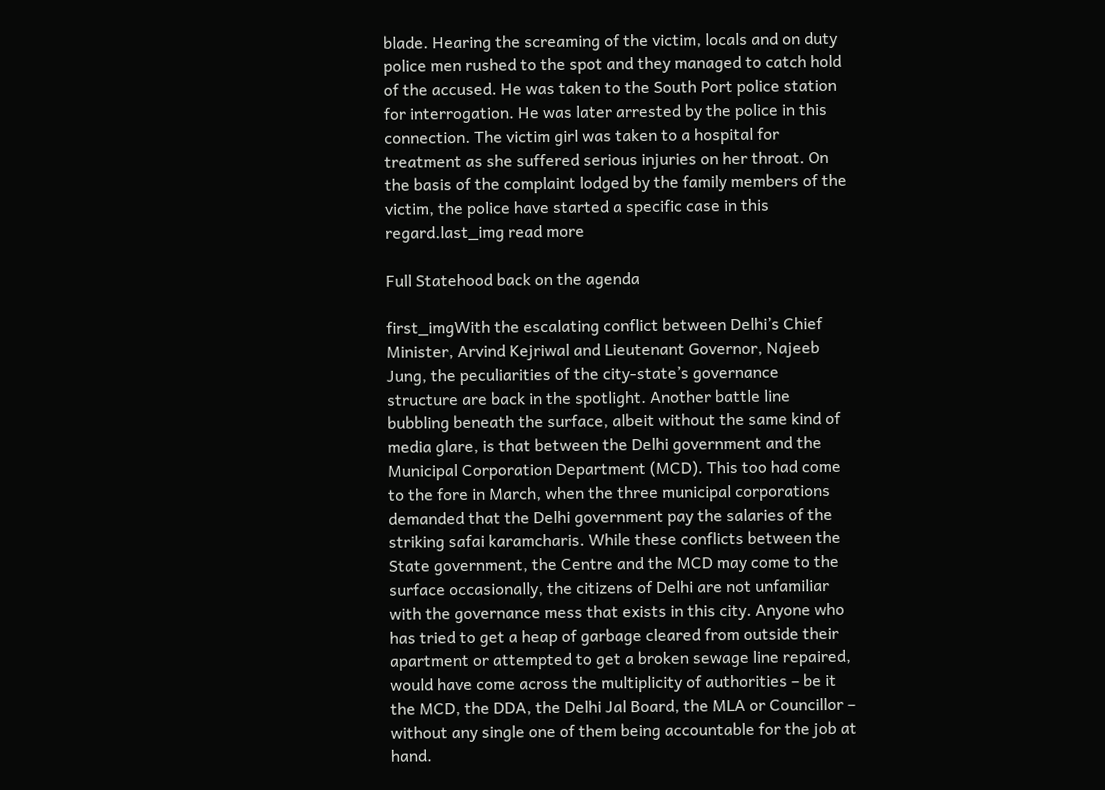blade. Hearing the screaming of the victim, locals and on duty police men rushed to the spot and they managed to catch hold of the accused. He was taken to the South Port police station for interrogation. He was later arrested by the police in this connection. The victim girl was taken to a hospital for treatment as she suffered serious injuries on her throat. On the basis of the complaint lodged by the family members of the victim, the police have started a specific case in this regard.last_img read more

Full Statehood back on the agenda

first_imgWith the escalating conflict between Delhi’s Chief Minister, Arvind Kejriwal and Lieutenant Governor, Najeeb Jung, the peculiarities of the city-state’s governance structure are back in the spotlight. Another battle line bubbling beneath the surface, albeit without the same kind of media glare, is that between the Delhi government and the Municipal Corporation Department (MCD). This too had come to the fore in March, when the three municipal corporations demanded that the Delhi government pay the salaries of the striking safai karamcharis. While these conflicts between the State government, the Centre and the MCD may come to the surface occasionally, the citizens of Delhi are not unfamiliar with the governance mess that exists in this city. Anyone who has tried to get a heap of garbage cleared from outside their apartment or attempted to get a broken sewage line repaired, would have come across the multiplicity of authorities – be it the MCD, the DDA, the Delhi Jal Board, the MLA or Councillor – without any single one of them being accountable for the job at hand.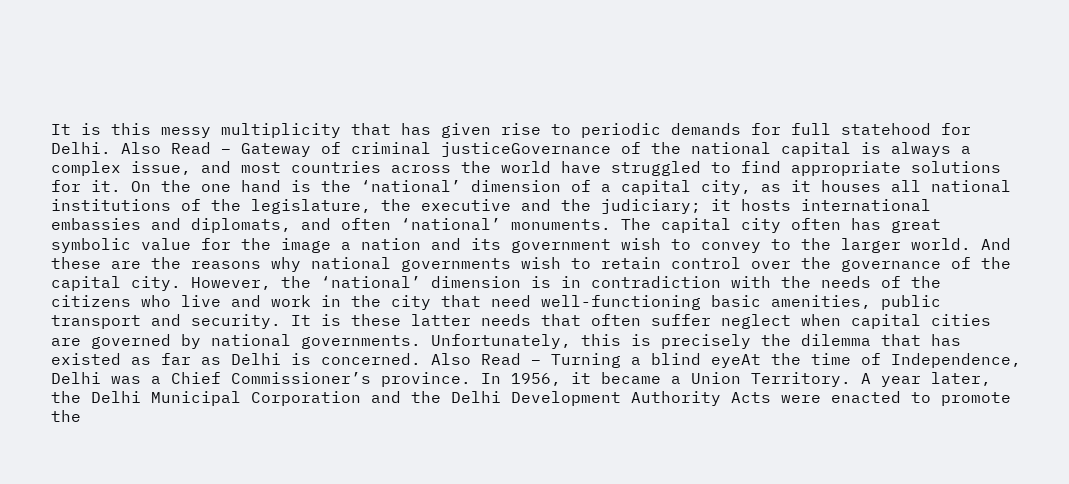It is this messy multiplicity that has given rise to periodic demands for full statehood for Delhi. Also Read – Gateway of criminal justiceGovernance of the national capital is always a complex issue, and most countries across the world have struggled to find appropriate solutions for it. On the one hand is the ‘national’ dimension of a capital city, as it houses all national institutions of the legislature, the executive and the judiciary; it hosts international embassies and diplomats, and often ‘national’ monuments. The capital city often has great symbolic value for the image a nation and its government wish to convey to the larger world. And these are the reasons why national governments wish to retain control over the governance of the capital city. However, the ‘national’ dimension is in contradiction with the needs of the citizens who live and work in the city that need well-functioning basic amenities, public transport and security. It is these latter needs that often suffer neglect when capital cities are governed by national governments. Unfortunately, this is precisely the dilemma that has existed as far as Delhi is concerned. Also Read – Turning a blind eyeAt the time of Independence, Delhi was a Chief Commissioner’s province. In 1956, it became a Union Territory. A year later, the Delhi Municipal Corporation and the Delhi Development Authority Acts were enacted to promote the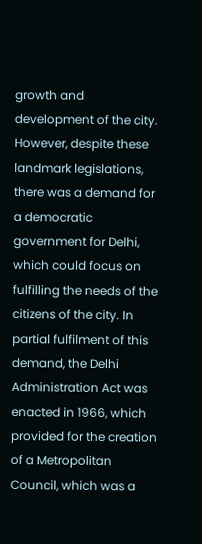growth and development of the city. However, despite these landmark legislations, there was a demand for a democratic government for Delhi, which could focus on fulfilling the needs of the citizens of the city. In partial fulfilment of this demand, the Delhi Administration Act was enacted in 1966, which provided for the creation of a Metropolitan Council, which was a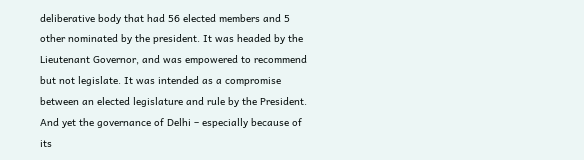deliberative body that had 56 elected members and 5 other nominated by the president. It was headed by the Lieutenant Governor, and was empowered to recommend but not legislate. It was intended as a compromise between an elected legislature and rule by the President. And yet the governance of Delhi – especially because of its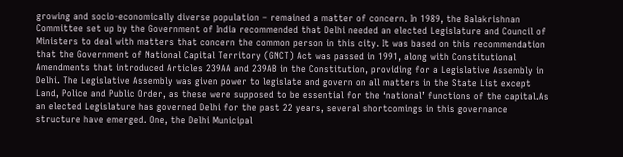growing and socio-economically diverse population – remained a matter of concern. In 1989, the Balakrishnan Committee set up by the Government of India recommended that Delhi needed an elected Legislature and Council of Ministers to deal with matters that concern the common person in this city. It was based on this recommendation that the Government of National Capital Territory (GNCT) Act was passed in 1991, along with Constitutional Amendments that introduced Articles 239AA and 239AB in the Constitution, providing for a Legislative Assembly in Delhi. The Legislative Assembly was given power to legislate and govern on all matters in the State List except Land, Police and Public Order, as these were supposed to be essential for the ‘national’ functions of the capital.As an elected Legislature has governed Delhi for the past 22 years, several shortcomings in this governance structure have emerged. One, the Delhi Municipal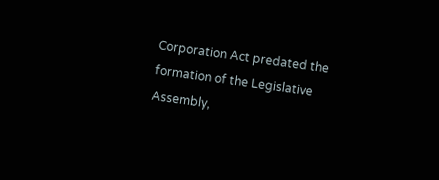Corporation Act predated the formation of the Legislative Assembly,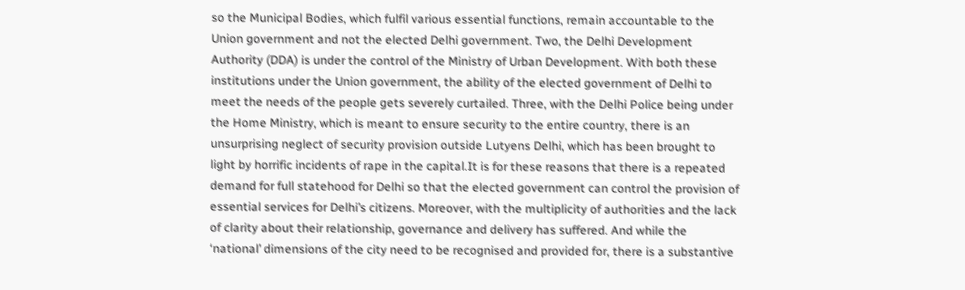so the Municipal Bodies, which fulfil various essential functions, remain accountable to the Union government and not the elected Delhi government. Two, the Delhi Development Authority (DDA) is under the control of the Ministry of Urban Development. With both these institutions under the Union government, the ability of the elected government of Delhi to meet the needs of the people gets severely curtailed. Three, with the Delhi Police being under the Home Ministry, which is meant to ensure security to the entire country, there is an unsurprising neglect of security provision outside Lutyens Delhi, which has been brought to light by horrific incidents of rape in the capital.It is for these reasons that there is a repeated demand for full statehood for Delhi so that the elected government can control the provision of essential services for Delhi’s citizens. Moreover, with the multiplicity of authorities and the lack of clarity about their relationship, governance and delivery has suffered. And while the ‘national’ dimensions of the city need to be recognised and provided for, there is a substantive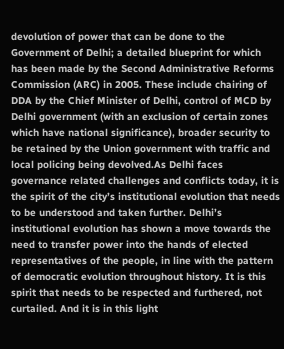devolution of power that can be done to the Government of Delhi; a detailed blueprint for which has been made by the Second Administrative Reforms Commission (ARC) in 2005. These include chairing of DDA by the Chief Minister of Delhi, control of MCD by Delhi government (with an exclusion of certain zones which have national significance), broader security to be retained by the Union government with traffic and local policing being devolved.As Delhi faces governance related challenges and conflicts today, it is the spirit of the city’s institutional evolution that needs to be understood and taken further. Delhi’s institutional evolution has shown a move towards the need to transfer power into the hands of elected representatives of the people, in line with the pattern of democratic evolution throughout history. It is this spirit that needs to be respected and furthered, not curtailed. And it is in this light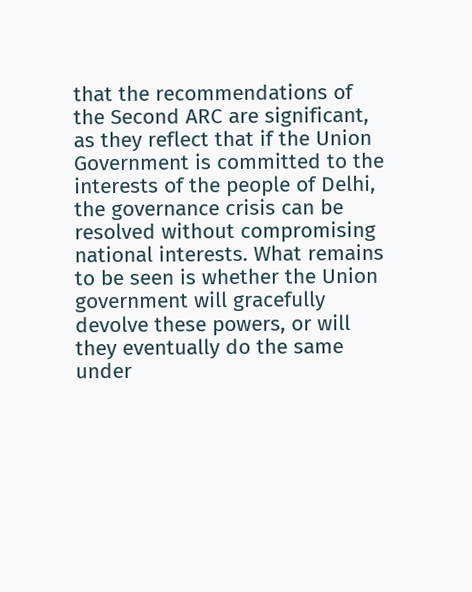that the recommendations of the Second ARC are significant, as they reflect that if the Union Government is committed to the interests of the people of Delhi, the governance crisis can be resolved without compromising national interests. What remains to be seen is whether the Union government will gracefully devolve these powers, or will they eventually do the same under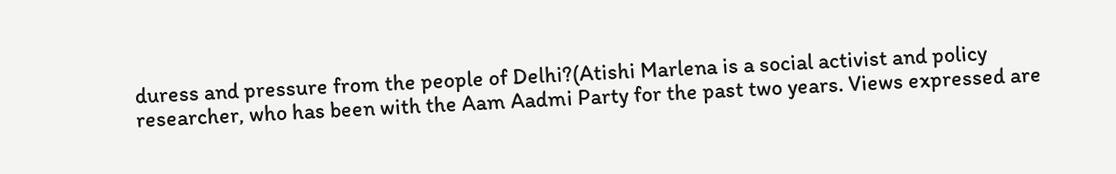duress and pressure from the people of Delhi?(Atishi Marlena is a social activist and policy researcher, who has been with the Aam Aadmi Party for the past two years. Views expressed are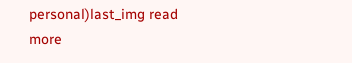personal)last_img read more